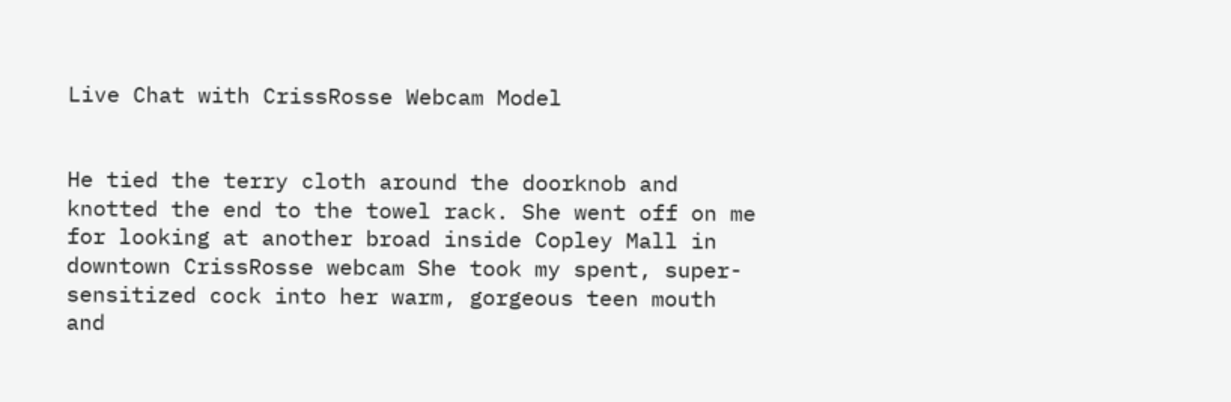Live Chat with CrissRosse Webcam Model


He tied the terry cloth around the doorknob and knotted the end to the towel rack. She went off on me for looking at another broad inside Copley Mall in downtown CrissRosse webcam She took my spent, super-sensitized cock into her warm, gorgeous teen mouth and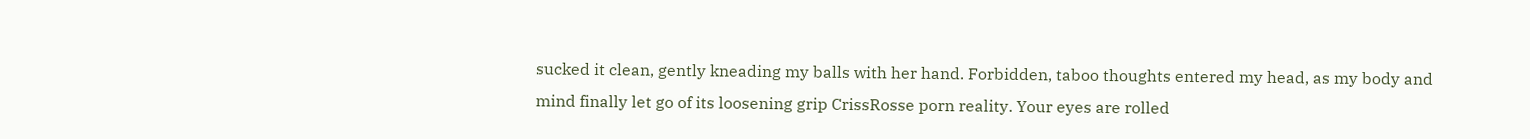sucked it clean, gently kneading my balls with her hand. Forbidden, taboo thoughts entered my head, as my body and mind finally let go of its loosening grip CrissRosse porn reality. Your eyes are rolled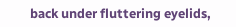back under fluttering eyelids,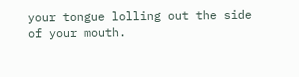your tongue lolling out the side of your mouth.